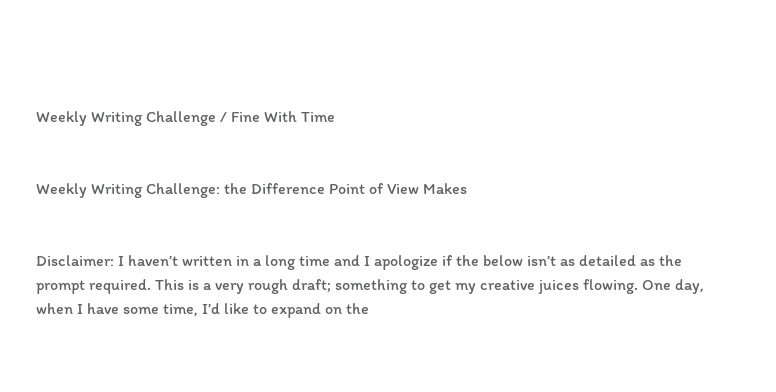Weekly Writing Challenge / Fine With Time


Weekly Writing Challenge: the Difference Point of View Makes


Disclaimer: I haven’t written in a long time and I apologize if the below isn’t as detailed as the prompt required. This is a very rough draft; something to get my creative juices flowing. One day, when I have some time, I’d like to expand on the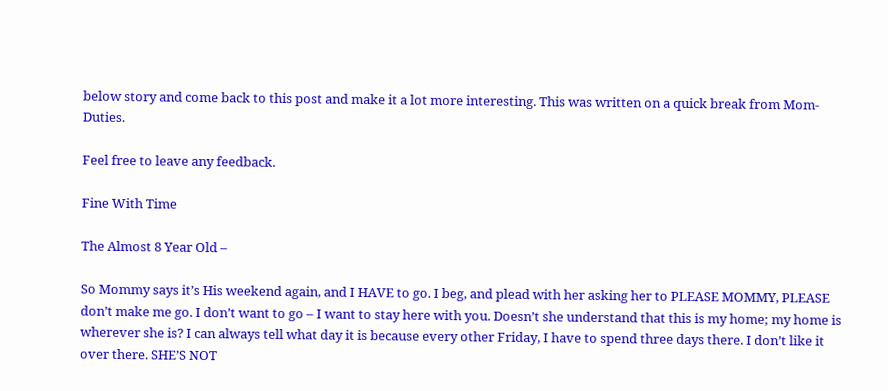below story and come back to this post and make it a lot more interesting. This was written on a quick break from Mom-Duties.

Feel free to leave any feedback.

Fine With Time

The Almost 8 Year Old –

So Mommy says it’s His weekend again, and I HAVE to go. I beg, and plead with her asking her to PLEASE MOMMY, PLEASE don’t make me go. I don’t want to go – I want to stay here with you. Doesn’t she understand that this is my home; my home is wherever she is? I can always tell what day it is because every other Friday, I have to spend three days there. I don’t like it over there. SHE’S NOT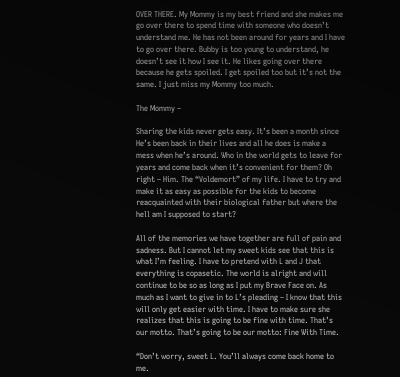OVER THERE. My Mommy is my best friend and she makes me go over there to spend time with someone who doesn’t understand me. He has not been around for years and I have to go over there. Bubby is too young to understand, he doesn’t see it how I see it. He likes going over there because he gets spoiled. I get spoiled too but it’s not the same. I just miss my Mommy too much.

The Mommy –

Sharing the kids never gets easy. It’s been a month since He’s been back in their lives and all he does is make a mess when he’s around. Who in the world gets to leave for years and come back when it’s convenient for them? Oh right – Him. The “Voldemort” of my life. I have to try and make it as easy as possible for the kids to become reacquainted with their biological father but where the hell am I supposed to start?

All of the memories we have together are full of pain and sadness. But I cannot let my sweet kids see that this is what I’m feeling. I have to pretend with L and J that everything is copasetic. The world is alright and will continue to be so as long as I put my Brave Face on. As much as I want to give in to L’s pleading – I know that this will only get easier with time. I have to make sure she realizes that this is going to be fine with time. That’s our motto. That’s going to be our motto: Fine With Time.

“Don’t worry, sweet L. You’ll always come back home to me.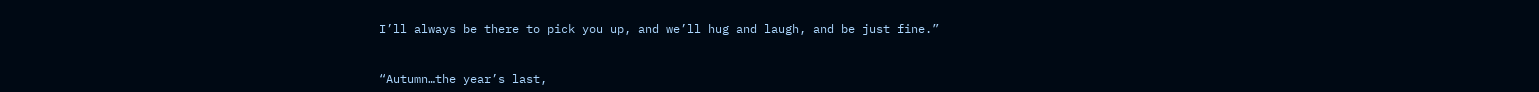I’ll always be there to pick you up, and we’ll hug and laugh, and be just fine.”


“Autumn…the year’s last,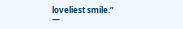loveliest smile.”
―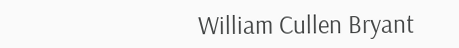William Cullen Bryant